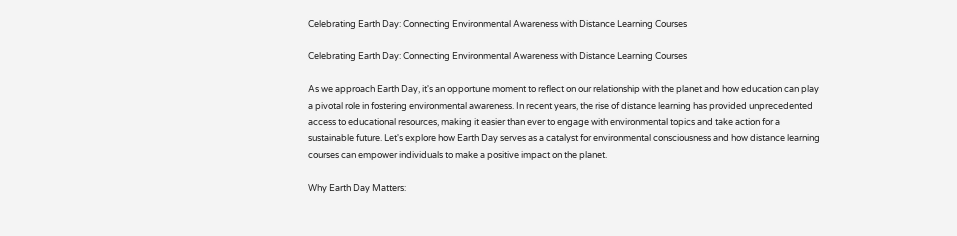Celebrating Earth Day: Connecting Environmental Awareness with Distance Learning Courses

Celebrating Earth Day: Connecting Environmental Awareness with Distance Learning Courses

As we approach Earth Day, it's an opportune moment to reflect on our relationship with the planet and how education can play a pivotal role in fostering environmental awareness. In recent years, the rise of distance learning has provided unprecedented access to educational resources, making it easier than ever to engage with environmental topics and take action for a sustainable future. Let's explore how Earth Day serves as a catalyst for environmental consciousness and how distance learning courses can empower individuals to make a positive impact on the planet.

Why Earth Day Matters: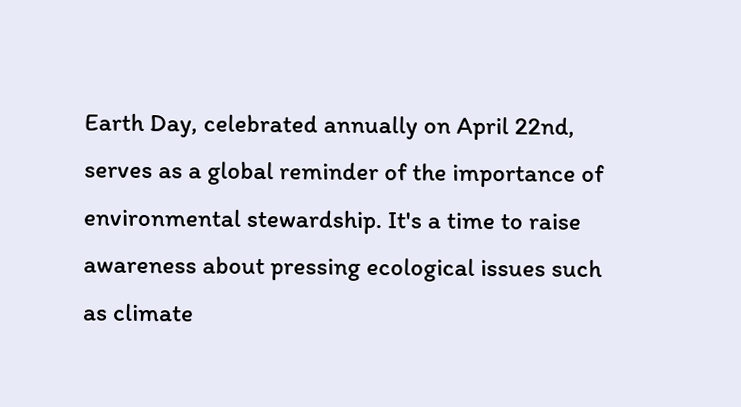Earth Day, celebrated annually on April 22nd, serves as a global reminder of the importance of environmental stewardship. It's a time to raise awareness about pressing ecological issues such as climate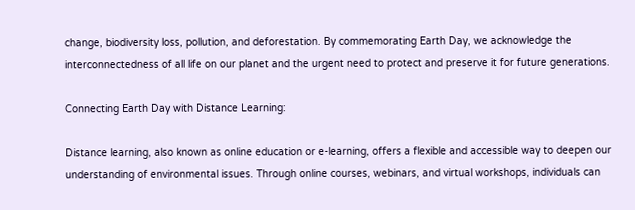change, biodiversity loss, pollution, and deforestation. By commemorating Earth Day, we acknowledge the interconnectedness of all life on our planet and the urgent need to protect and preserve it for future generations.

Connecting Earth Day with Distance Learning:

Distance learning, also known as online education or e-learning, offers a flexible and accessible way to deepen our understanding of environmental issues. Through online courses, webinars, and virtual workshops, individuals can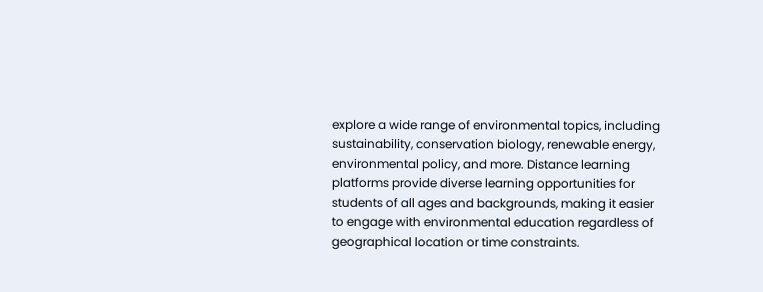explore a wide range of environmental topics, including sustainability, conservation biology, renewable energy, environmental policy, and more. Distance learning platforms provide diverse learning opportunities for students of all ages and backgrounds, making it easier to engage with environmental education regardless of geographical location or time constraints.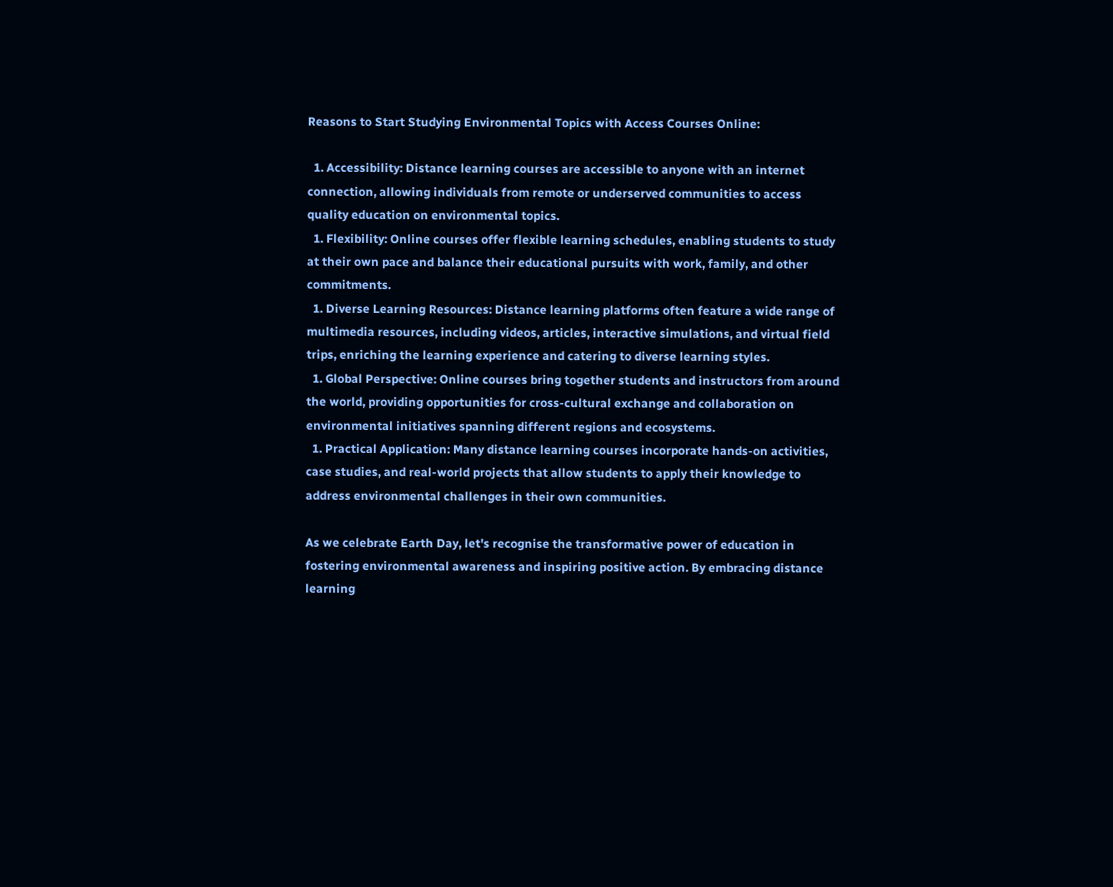Reasons to Start Studying Environmental Topics with Access Courses Online:

  1. Accessibility: Distance learning courses are accessible to anyone with an internet connection, allowing individuals from remote or underserved communities to access quality education on environmental topics.
  1. Flexibility: Online courses offer flexible learning schedules, enabling students to study at their own pace and balance their educational pursuits with work, family, and other commitments.
  1. Diverse Learning Resources: Distance learning platforms often feature a wide range of multimedia resources, including videos, articles, interactive simulations, and virtual field trips, enriching the learning experience and catering to diverse learning styles.
  1. Global Perspective: Online courses bring together students and instructors from around the world, providing opportunities for cross-cultural exchange and collaboration on environmental initiatives spanning different regions and ecosystems.
  1. Practical Application: Many distance learning courses incorporate hands-on activities, case studies, and real-world projects that allow students to apply their knowledge to address environmental challenges in their own communities.

As we celebrate Earth Day, let's recognise the transformative power of education in fostering environmental awareness and inspiring positive action. By embracing distance learning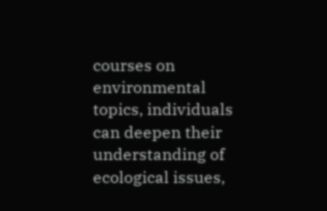courses on environmental topics, individuals can deepen their understanding of ecological issues,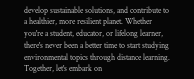develop sustainable solutions, and contribute to a healthier, more resilient planet. Whether you're a student, educator, or lifelong learner, there's never been a better time to start studying environmental topics through distance learning. Together, let's embark on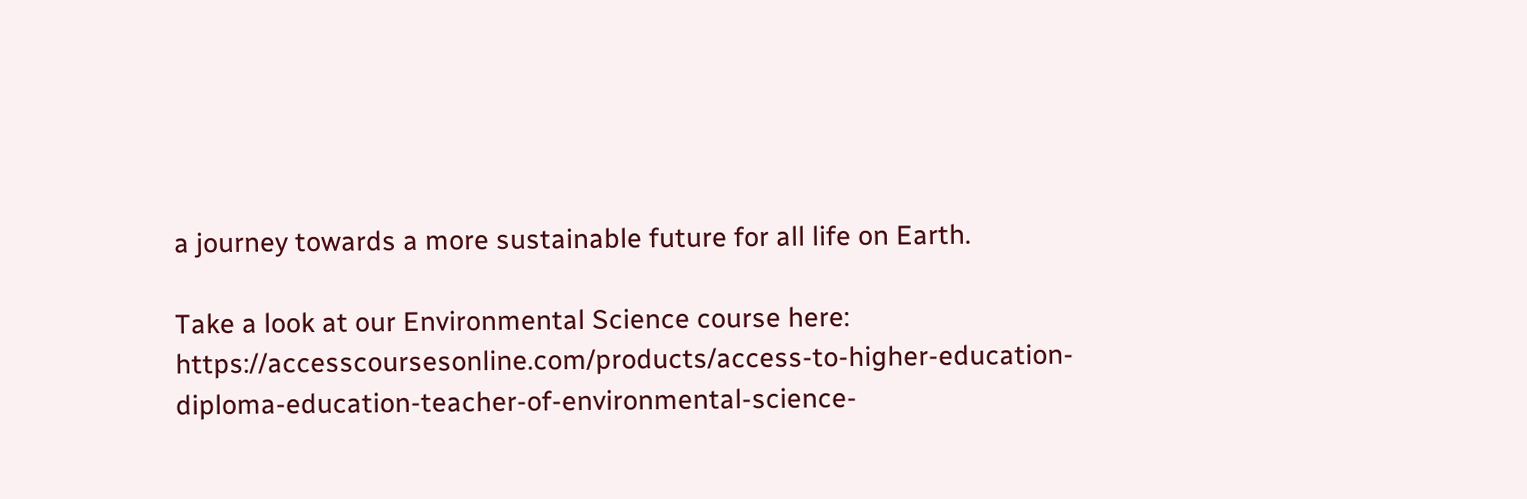a journey towards a more sustainable future for all life on Earth.

Take a look at our Environmental Science course here: https://accesscoursesonline.com/products/access-to-higher-education-diploma-education-teacher-of-environmental-science-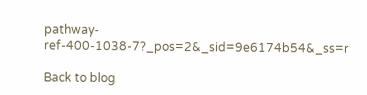pathway-ref-400-1038-7?_pos=2&_sid=9e6174b54&_ss=r

Back to blog